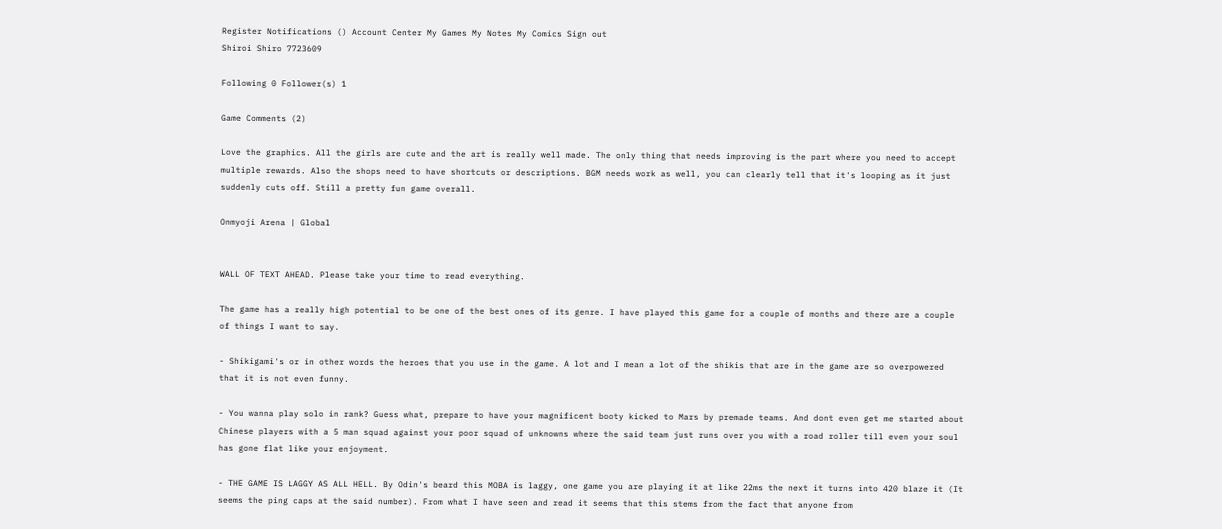Register Notifications () Account Center My Games My Notes My Comics Sign out
Shiroi Shiro 7723609

Following 0 Follower(s) 1

Game Comments (2)

Love the graphics. All the girls are cute and the art is really well made. The only thing that needs improving is the part where you need to accept multiple rewards. Also the shops need to have shortcuts or descriptions. BGM needs work as well, you can clearly tell that it's looping as it just suddenly cuts off. Still a pretty fun game overall.

Onmyoji Arena | Global


WALL OF TEXT AHEAD. Please take your time to read everything.

The game has a really high potential to be one of the best ones of its genre. I have played this game for a couple of months and there are a couple of things I want to say.

- Shikigami's or in other words the heroes that you use in the game. A lot and I mean a lot of the shikis that are in the game are so overpowered that it is not even funny.

- You wanna play solo in rank? Guess what, prepare to have your magnificent booty kicked to Mars by premade teams. And dont even get me started about Chinese players with a 5 man squad against your poor squad of unknowns where the said team just runs over you with a road roller till even your soul has gone flat like your enjoyment.

- THE GAME IS LAGGY AS ALL HELL. By Odin's beard this MOBA is laggy, one game you are playing it at like 22ms the next it turns into 420 blaze it (It seems the ping caps at the said number). From what I have seen and read it seems that this stems from the fact that anyone from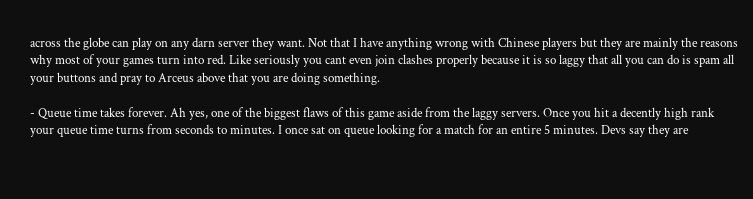across the globe can play on any darn server they want. Not that I have anything wrong with Chinese players but they are mainly the reasons why most of your games turn into red. Like seriously you cant even join clashes properly because it is so laggy that all you can do is spam all your buttons and pray to Arceus above that you are doing something.

- Queue time takes forever. Ah yes, one of the biggest flaws of this game aside from the laggy servers. Once you hit a decently high rank your queue time turns from seconds to minutes. I once sat on queue looking for a match for an entire 5 minutes. Devs say they are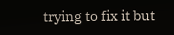trying to fix it but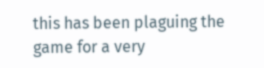this has been plaguing the game for a very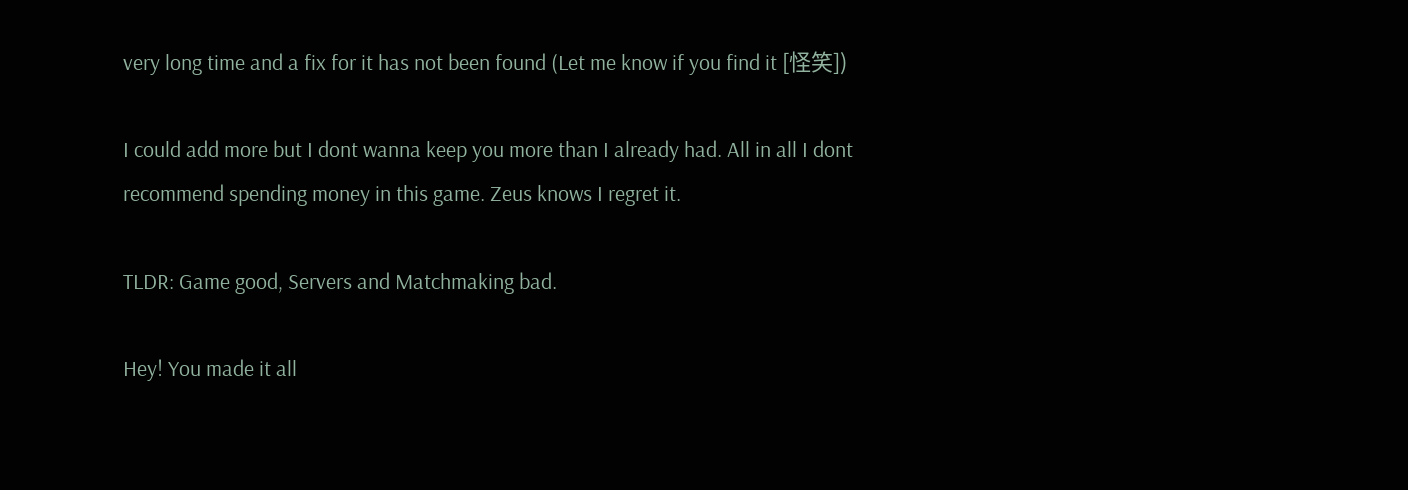very long time and a fix for it has not been found (Let me know if you find it [怪笑])

I could add more but I dont wanna keep you more than I already had. All in all I dont recommend spending money in this game. Zeus knows I regret it.

TLDR: Game good, Servers and Matchmaking bad.

Hey! You made it all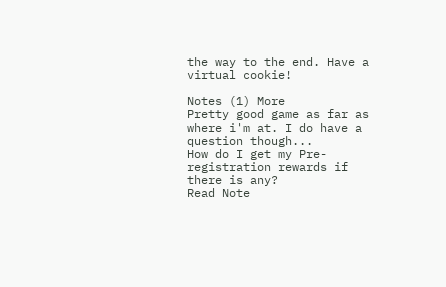the way to the end. Have a virtual cookie!

Notes (1) More
Pretty good game as far as where i'm at. I do have a question though...
How do I get my Pre-registration rewards if there is any?
Read Note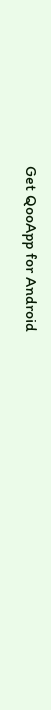Get QooApp for Android